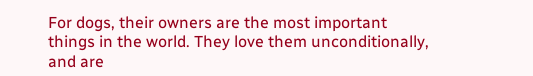For dogs, their owners are the most important things in the world. They love them unconditionally, and are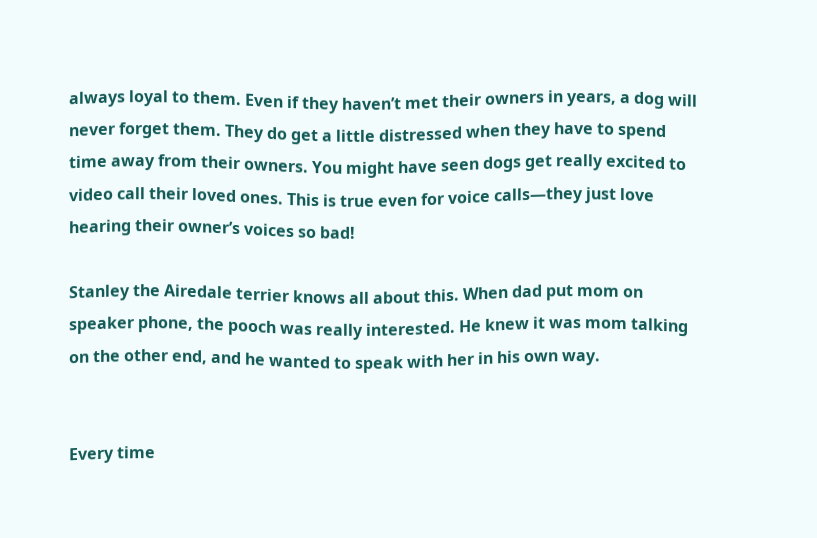always loyal to them. Even if they haven’t met their owners in years, a dog will never forget them. They do get a little distressed when they have to spend time away from their owners. You might have seen dogs get really excited to video call their loved ones. This is true even for voice calls—they just love hearing their owner’s voices so bad!

Stanley the Airedale terrier knows all about this. When dad put mom on speaker phone, the pooch was really interested. He knew it was mom talking on the other end, and he wanted to speak with her in his own way.


Every time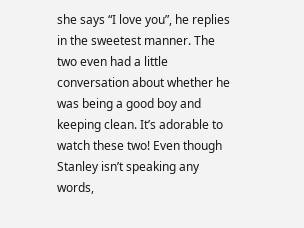she says “I love you”, he replies in the sweetest manner. The two even had a little conversation about whether he was being a good boy and keeping clean. It’s adorable to watch these two! Even though Stanley isn’t speaking any words,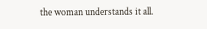the woman understands it all.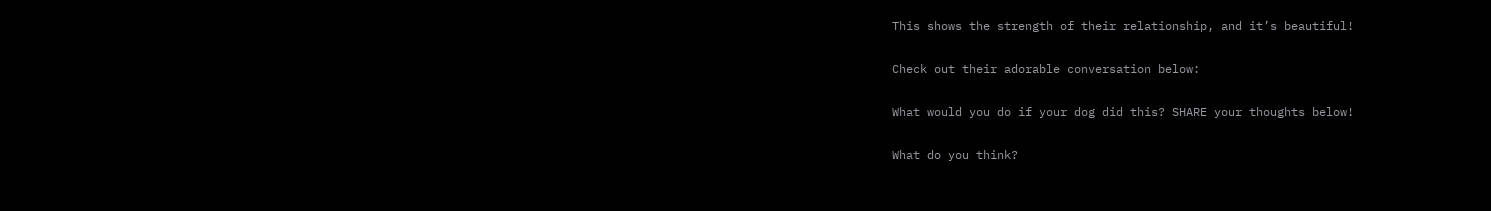This shows the strength of their relationship, and it’s beautiful!

Check out their adorable conversation below:

What would you do if your dog did this? SHARE your thoughts below!

What do you think?